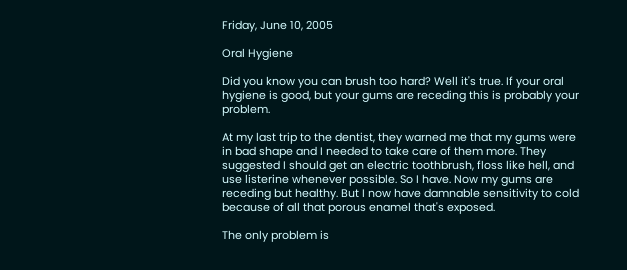Friday, June 10, 2005

Oral Hygiene

Did you know you can brush too hard? Well it's true. If your oral hygiene is good, but your gums are receding this is probably your problem.

At my last trip to the dentist, they warned me that my gums were in bad shape and I needed to take care of them more. They suggested I should get an electric toothbrush, floss like hell, and use listerine whenever possible. So I have. Now my gums are receding but healthy. But I now have damnable sensitivity to cold because of all that porous enamel that's exposed.

The only problem is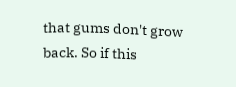that gums don't grow back. So if this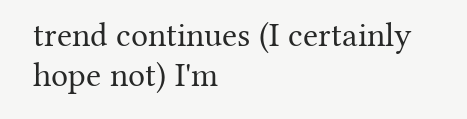trend continues (I certainly hope not) I'm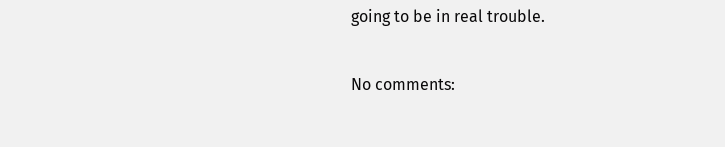going to be in real trouble.

No comments: